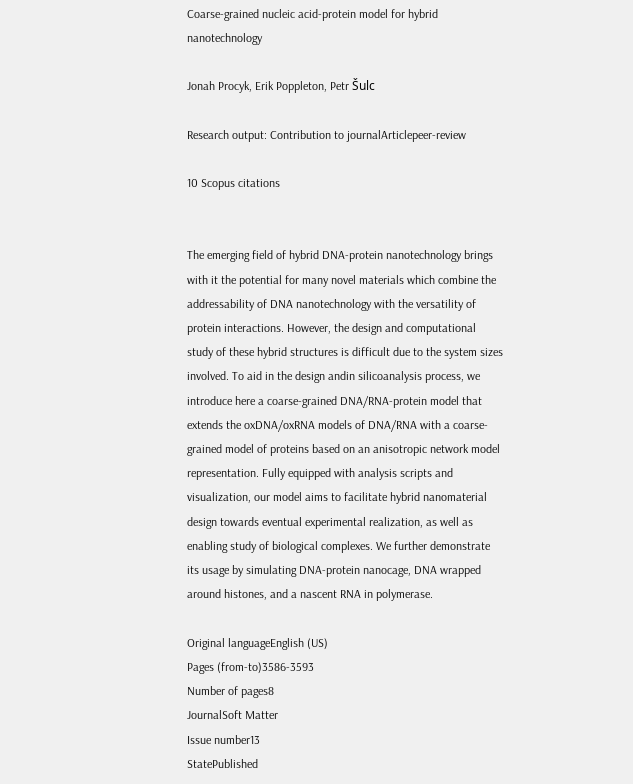Coarse-grained nucleic acid-protein model for hybrid nanotechnology

Jonah Procyk, Erik Poppleton, Petr Šulc

Research output: Contribution to journalArticlepeer-review

10 Scopus citations


The emerging field of hybrid DNA-protein nanotechnology brings with it the potential for many novel materials which combine the addressability of DNA nanotechnology with the versatility of protein interactions. However, the design and computational study of these hybrid structures is difficult due to the system sizes involved. To aid in the design andin silicoanalysis process, we introduce here a coarse-grained DNA/RNA-protein model that extends the oxDNA/oxRNA models of DNA/RNA with a coarse-grained model of proteins based on an anisotropic network model representation. Fully equipped with analysis scripts and visualization, our model aims to facilitate hybrid nanomaterial design towards eventual experimental realization, as well as enabling study of biological complexes. We further demonstrate its usage by simulating DNA-protein nanocage, DNA wrapped around histones, and a nascent RNA in polymerase.

Original languageEnglish (US)
Pages (from-to)3586-3593
Number of pages8
JournalSoft Matter
Issue number13
StatePublished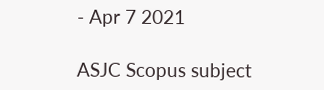- Apr 7 2021

ASJC Scopus subject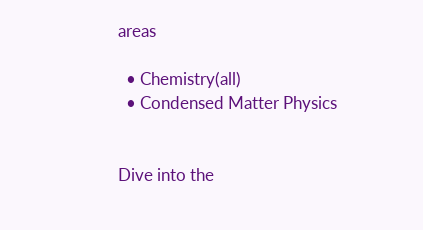areas

  • Chemistry(all)
  • Condensed Matter Physics


Dive into the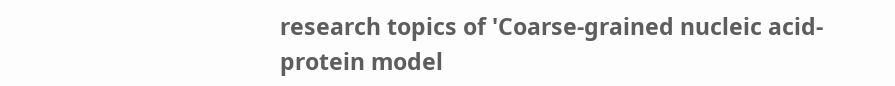research topics of 'Coarse-grained nucleic acid-protein model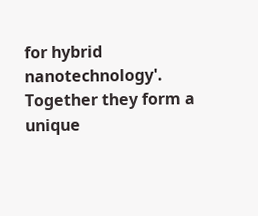for hybrid nanotechnology'. Together they form a unique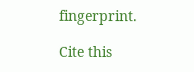fingerprint.

Cite this